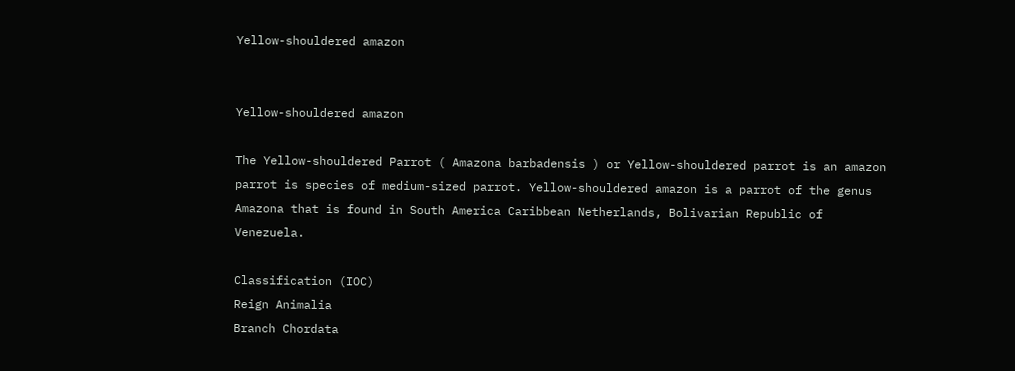Yellow-shouldered amazon


Yellow-shouldered amazon

The Yellow-shouldered Parrot ( Amazona barbadensis ) or Yellow-shouldered parrot is an amazon parrot is species of medium-sized parrot. Yellow-shouldered amazon is a parrot of the genus Amazona that is found in South America Caribbean Netherlands, Bolivarian Republic of Venezuela.

Classification (IOC)
Reign Animalia
Branch Chordata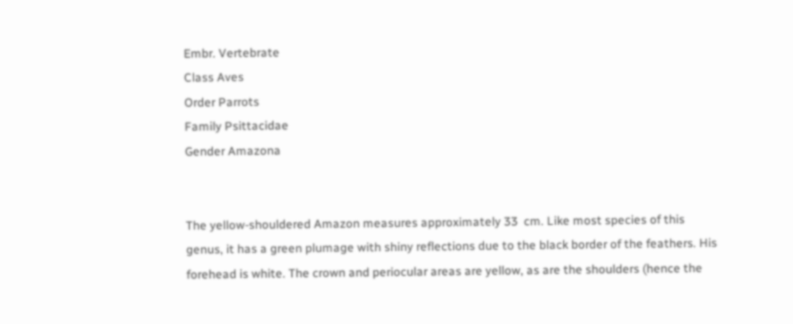Embr. Vertebrate
Class Aves
Order Parrots
Family Psittacidae
Gender Amazona


The yellow-shouldered Amazon measures approximately 33  cm. Like most species of this genus, it has a green plumage with shiny reflections due to the black border of the feathers. His forehead is white. The crown and periocular areas are yellow, as are the shoulders (hence the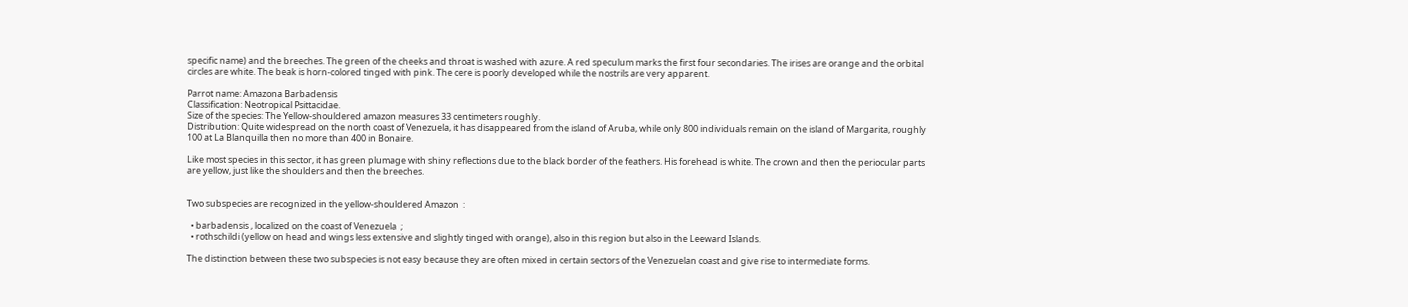specific name) and the breeches. The green of the cheeks and throat is washed with azure. A red speculum marks the first four secondaries. The irises are orange and the orbital circles are white. The beak is horn-colored tinged with pink. The cere is poorly developed while the nostrils are very apparent.

Parrot name: Amazona Barbadensis
Classification: Neotropical Psittacidae.
Size of the species: The Yellow-shouldered amazon measures 33 centimeters roughly.
Distribution: Quite widespread on the north coast of Venezuela, it has disappeared from the island of Aruba, while only 800 individuals remain on the island of Margarita, roughly 100 at La Blanquilla then no more than 400 in Bonaire.

Like most species in this sector, it has green plumage with shiny reflections due to the black border of the feathers. His forehead is white. The crown and then the periocular parts are yellow, just like the shoulders and then the breeches.


Two subspecies are recognized in the yellow-shouldered Amazon  :

  • barbadensis , localized on the coast of Venezuela  ;
  • rothschildi (yellow on head and wings less extensive and slightly tinged with orange), also in this region but also in the Leeward Islands.

The distinction between these two subspecies is not easy because they are often mixed in certain sectors of the Venezuelan coast and give rise to intermediate forms.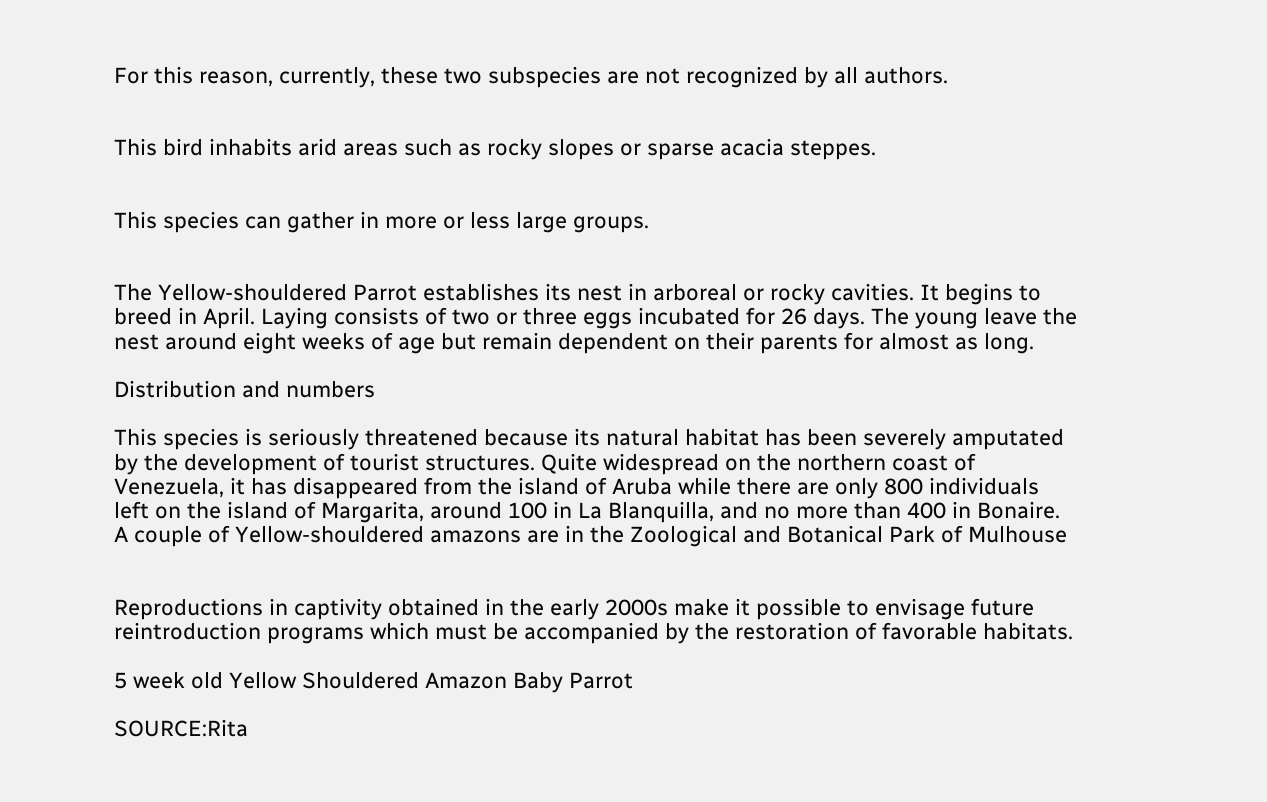For this reason, currently, these two subspecies are not recognized by all authors.


This bird inhabits arid areas such as rocky slopes or sparse acacia steppes.


This species can gather in more or less large groups.


The Yellow-shouldered Parrot establishes its nest in arboreal or rocky cavities. It begins to breed in April. Laying consists of two or three eggs incubated for 26 days. The young leave the nest around eight weeks of age but remain dependent on their parents for almost as long.

Distribution and numbers

This species is seriously threatened because its natural habitat has been severely amputated by the development of tourist structures. Quite widespread on the northern coast of Venezuela, it has disappeared from the island of Aruba while there are only 800 individuals left on the island of Margarita, around 100 in La Blanquilla, and no more than 400 in Bonaire. A couple of Yellow-shouldered amazons are in the Zoological and Botanical Park of Mulhouse


Reproductions in captivity obtained in the early 2000s make it possible to envisage future reintroduction programs which must be accompanied by the restoration of favorable habitats.

5 week old Yellow Shouldered Amazon Baby Parrot

SOURCE:Rita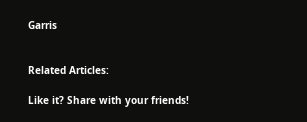Garris


Related Articles:

Like it? Share with your friends!